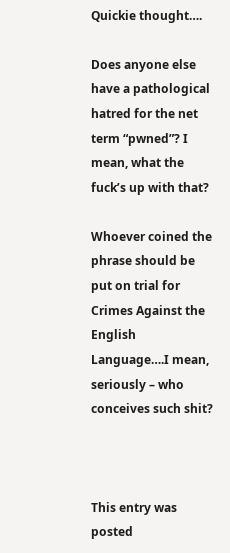Quickie thought….

Does anyone else have a pathological hatred for the net term “pwned”? I mean, what the fuck’s up with that?

Whoever coined the phrase should be put on trial for Crimes Against the English Language….I mean, seriously – who conceives such shit?



This entry was posted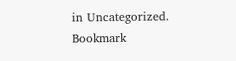in Uncategorized. Bookmark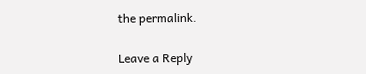the permalink.

Leave a Reply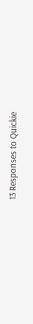13 Responses to Quickie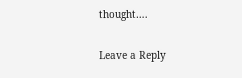thought….

Leave a Reply